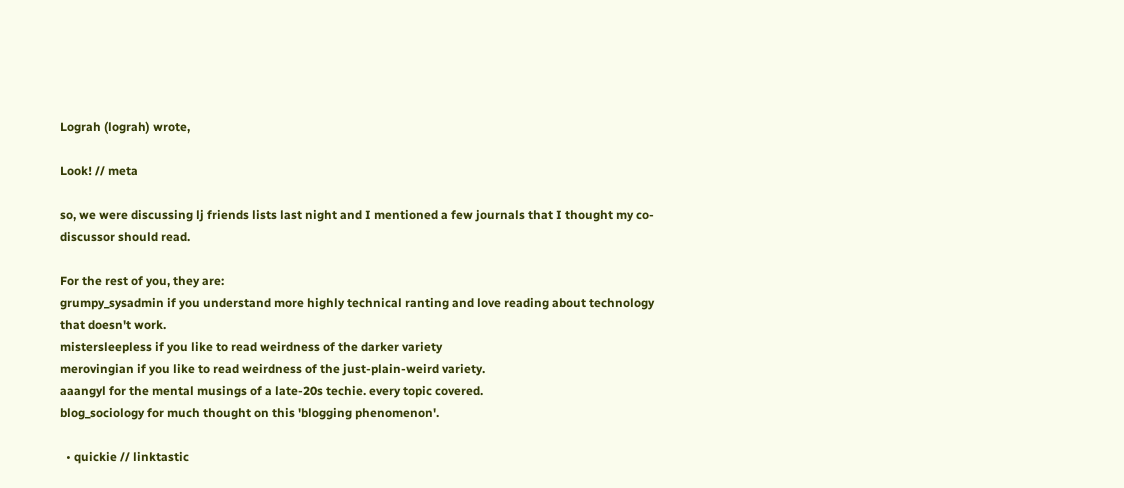Lograh (lograh) wrote,

Look! // meta

so, we were discussing lj friends lists last night and I mentioned a few journals that I thought my co-discussor should read.

For the rest of you, they are:
grumpy_sysadmin if you understand more highly technical ranting and love reading about technology that doesn't work.
mistersleepless if you like to read weirdness of the darker variety
merovingian if you like to read weirdness of the just-plain-weird variety.
aaangyl for the mental musings of a late-20s techie. every topic covered.
blog_sociology for much thought on this 'blogging phenomenon'.

  • quickie // linktastic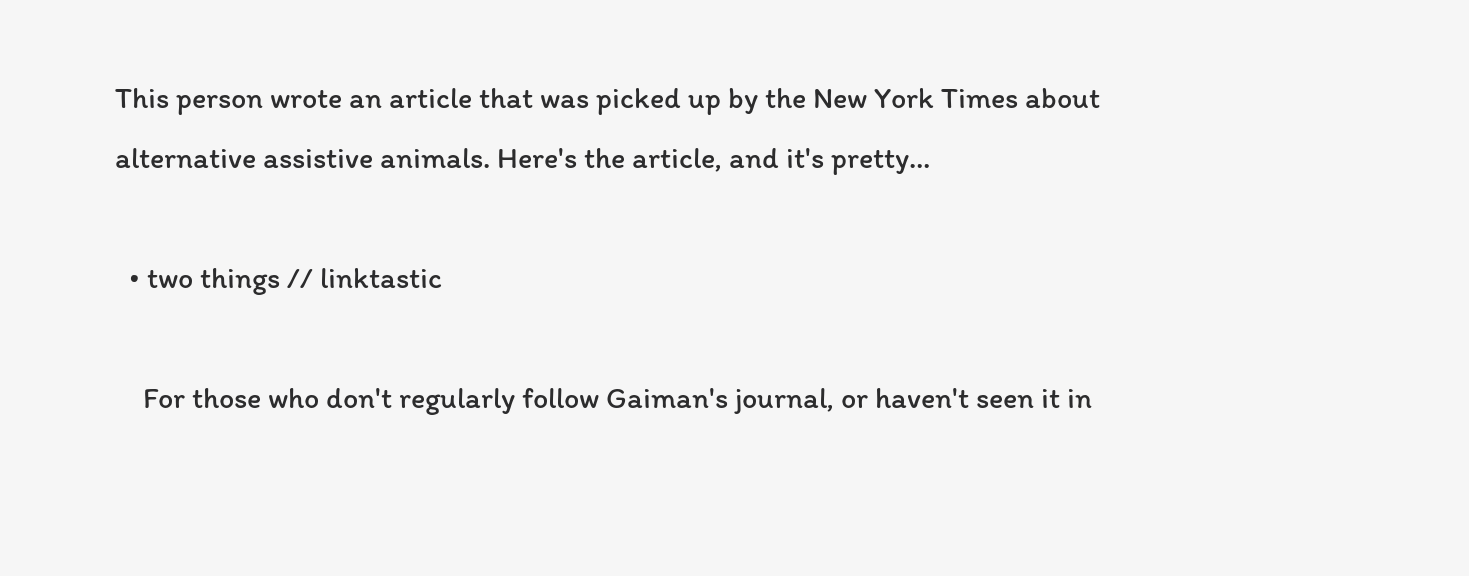This person wrote an article that was picked up by the New York Times about alternative assistive animals. Here's the article, and it's pretty…

  • two things // linktastic

    For those who don't regularly follow Gaiman's journal, or haven't seen it in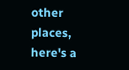other places, here's a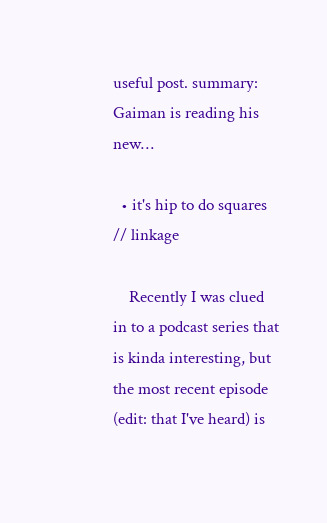useful post. summary: Gaiman is reading his new…

  • it's hip to do squares // linkage

    Recently I was clued in to a podcast series that is kinda interesting, but the most recent episode (edit: that I've heard) is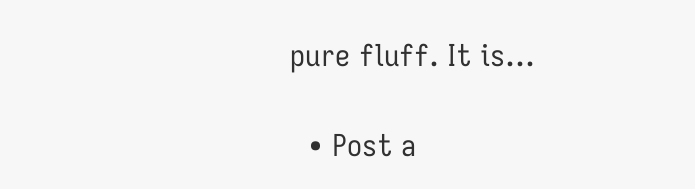pure fluff. It is…

  • Post a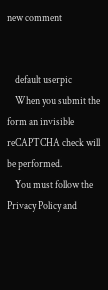new comment


    default userpic
    When you submit the form an invisible reCAPTCHA check will be performed.
    You must follow the Privacy Policy and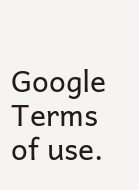Google Terms of use.